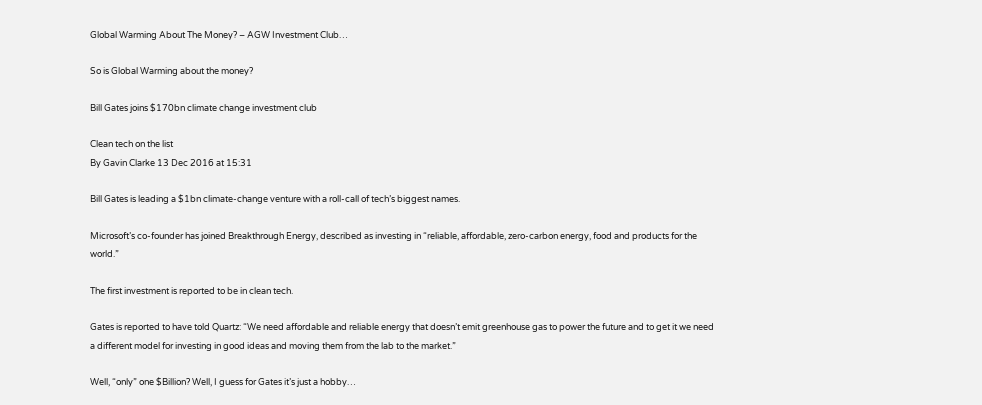Global Warming About The Money? – AGW Investment Club…

So is Global Warming about the money?

Bill Gates joins $170bn climate change investment club

Clean tech on the list
By Gavin Clarke 13 Dec 2016 at 15:31

Bill Gates is leading a $1bn climate-change venture with a roll-call of tech’s biggest names.

Microsoft’s co-founder has joined Breakthrough Energy, described as investing in “reliable, affordable, zero-carbon energy, food and products for the world.”

The first investment is reported to be in clean tech.

Gates is reported to have told Quartz: “We need affordable and reliable energy that doesn’t emit greenhouse gas to power the future and to get it we need a different model for investing in good ideas and moving them from the lab to the market.”

Well, “only” one $Billion? Well, I guess for Gates it’s just a hobby…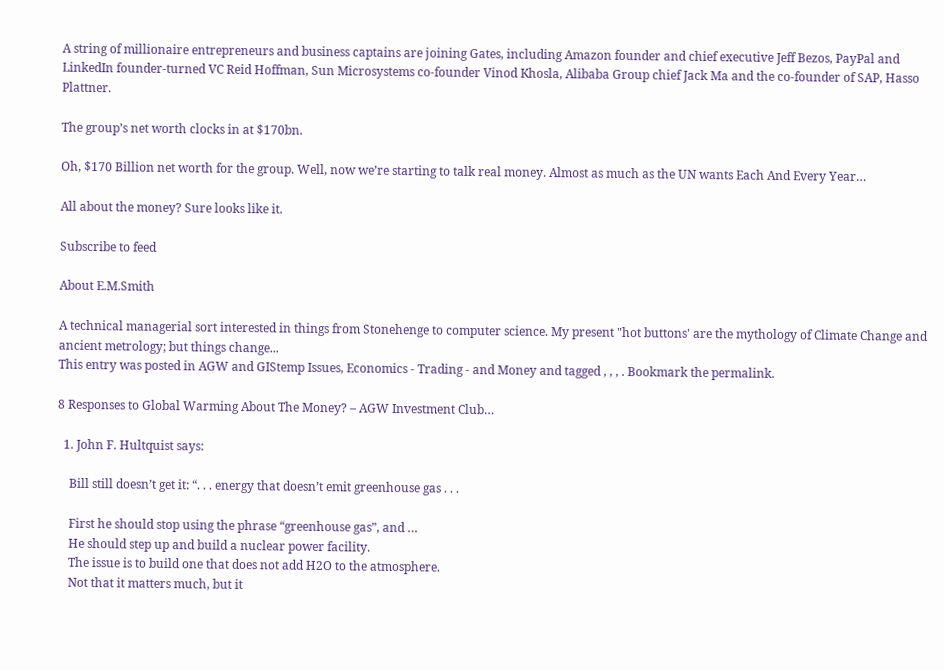A string of millionaire entrepreneurs and business captains are joining Gates, including Amazon founder and chief executive Jeff Bezos, PayPal and LinkedIn founder-turned VC Reid Hoffman, Sun Microsystems co-founder Vinod Khosla, Alibaba Group chief Jack Ma and the co-founder of SAP, Hasso Plattner.

The group’s net worth clocks in at $170bn.

Oh, $170 Billion net worth for the group. Well, now we’re starting to talk real money. Almost as much as the UN wants Each And Every Year…

All about the money? Sure looks like it.

Subscribe to feed

About E.M.Smith

A technical managerial sort interested in things from Stonehenge to computer science. My present "hot buttons' are the mythology of Climate Change and ancient metrology; but things change...
This entry was posted in AGW and GIStemp Issues, Economics - Trading - and Money and tagged , , , . Bookmark the permalink.

8 Responses to Global Warming About The Money? – AGW Investment Club…

  1. John F. Hultquist says:

    Bill still doesn’t get it: “. . . energy that doesn’t emit greenhouse gas . . .

    First he should stop using the phrase “greenhouse gas”, and …
    He should step up and build a nuclear power facility.
    The issue is to build one that does not add H2O to the atmosphere.
    Not that it matters much, but it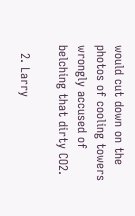would cut down on the photos of cooling towers wrongly accused of belching that dirty CO2.

  2. Larry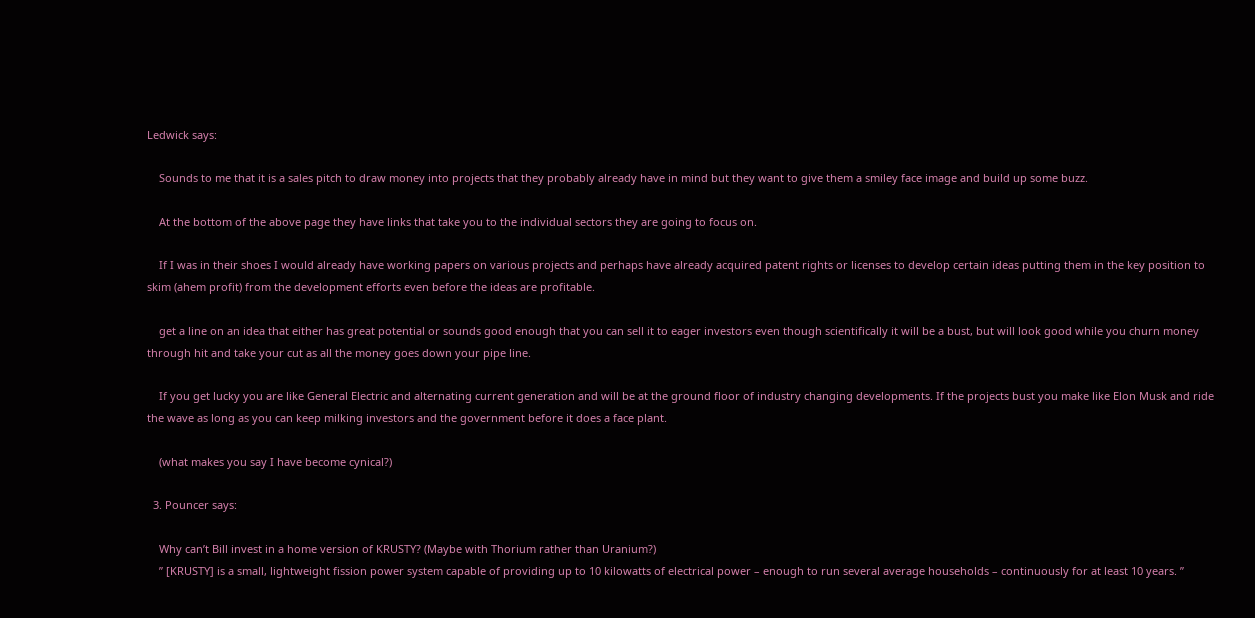Ledwick says:

    Sounds to me that it is a sales pitch to draw money into projects that they probably already have in mind but they want to give them a smiley face image and build up some buzz.

    At the bottom of the above page they have links that take you to the individual sectors they are going to focus on.

    If I was in their shoes I would already have working papers on various projects and perhaps have already acquired patent rights or licenses to develop certain ideas putting them in the key position to skim (ahem profit) from the development efforts even before the ideas are profitable.

    get a line on an idea that either has great potential or sounds good enough that you can sell it to eager investors even though scientifically it will be a bust, but will look good while you churn money through hit and take your cut as all the money goes down your pipe line.

    If you get lucky you are like General Electric and alternating current generation and will be at the ground floor of industry changing developments. If the projects bust you make like Elon Musk and ride the wave as long as you can keep milking investors and the government before it does a face plant.

    (what makes you say I have become cynical?)

  3. Pouncer says:

    Why can’t Bill invest in a home version of KRUSTY? (Maybe with Thorium rather than Uranium?)
    ” [KRUSTY] is a small, lightweight fission power system capable of providing up to 10 kilowatts of electrical power – enough to run several average households – continuously for at least 10 years. ”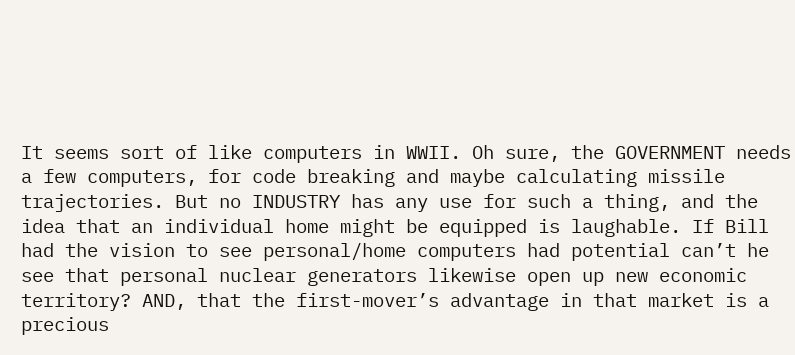It seems sort of like computers in WWII. Oh sure, the GOVERNMENT needs a few computers, for code breaking and maybe calculating missile trajectories. But no INDUSTRY has any use for such a thing, and the idea that an individual home might be equipped is laughable. If Bill had the vision to see personal/home computers had potential can’t he see that personal nuclear generators likewise open up new economic territory? AND, that the first-mover’s advantage in that market is a precious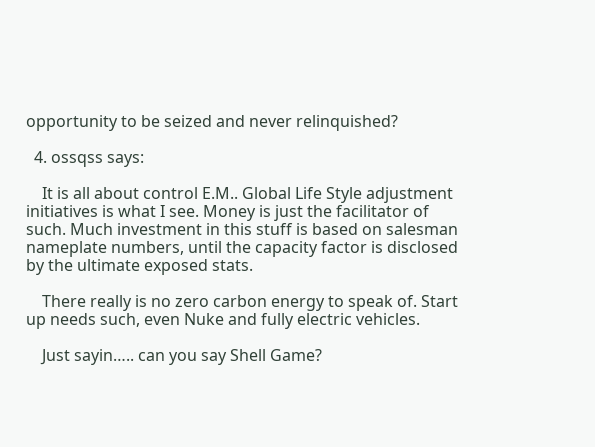opportunity to be seized and never relinquished?

  4. ossqss says:

    It is all about control E.M.. Global Life Style adjustment initiatives is what I see. Money is just the facilitator of such. Much investment in this stuff is based on salesman nameplate numbers, until the capacity factor is disclosed by the ultimate exposed stats.

    There really is no zero carbon energy to speak of. Start up needs such, even Nuke and fully electric vehicles.

    Just sayin….. can you say Shell Game?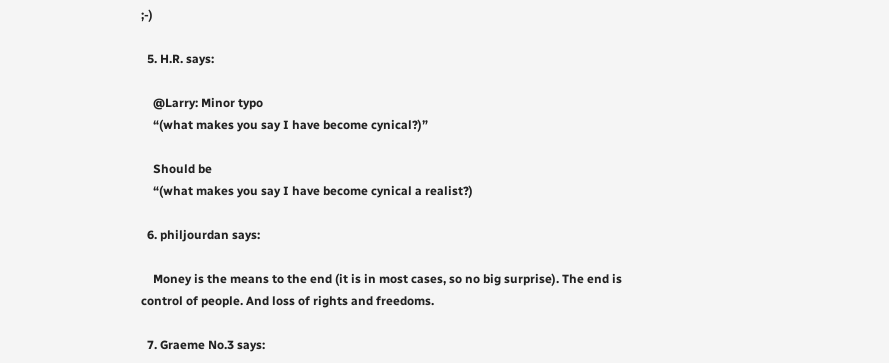;-)

  5. H.R. says:

    @Larry: Minor typo
    “(what makes you say I have become cynical?)”

    Should be
    “(what makes you say I have become cynical a realist?)

  6. philjourdan says:

    Money is the means to the end (it is in most cases, so no big surprise). The end is control of people. And loss of rights and freedoms.

  7. Graeme No.3 says: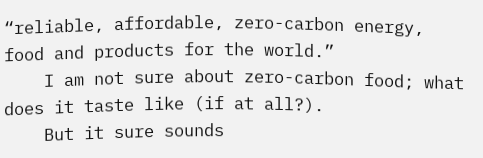“reliable, affordable, zero-carbon energy, food and products for the world.”
    I am not sure about zero-carbon food; what does it taste like (if at all?).
    But it sure sounds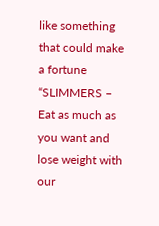like something that could make a fortune “SLIMMERS – Eat as much as you want and lose weight with our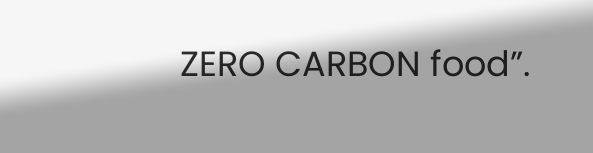ZERO CARBON food”.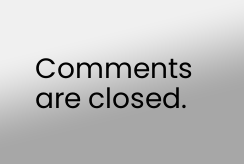Comments are closed.